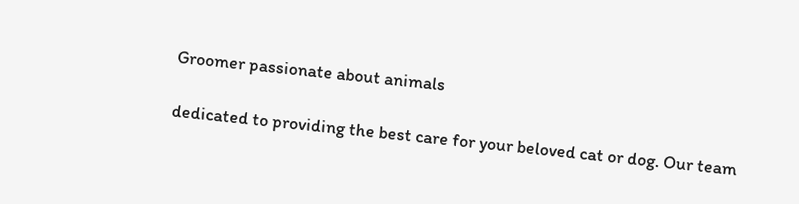Groomer passionate about animals

dedicated to providing the best care for your beloved cat or dog. Our team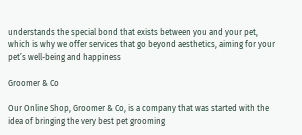understands the special bond that exists between you and your pet, which is why we offer services that go beyond aesthetics, aiming for your pet’s well-being and happiness

Groomer & Co

Our Online Shop, Groomer & Co, is a company that was started with the idea of bringing the very best pet grooming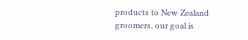products to New Zealand groomers, our goal is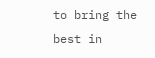to bring the best in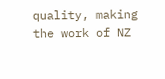quality, making the work of NZ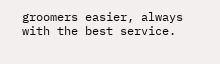groomers easier, always with the best service.